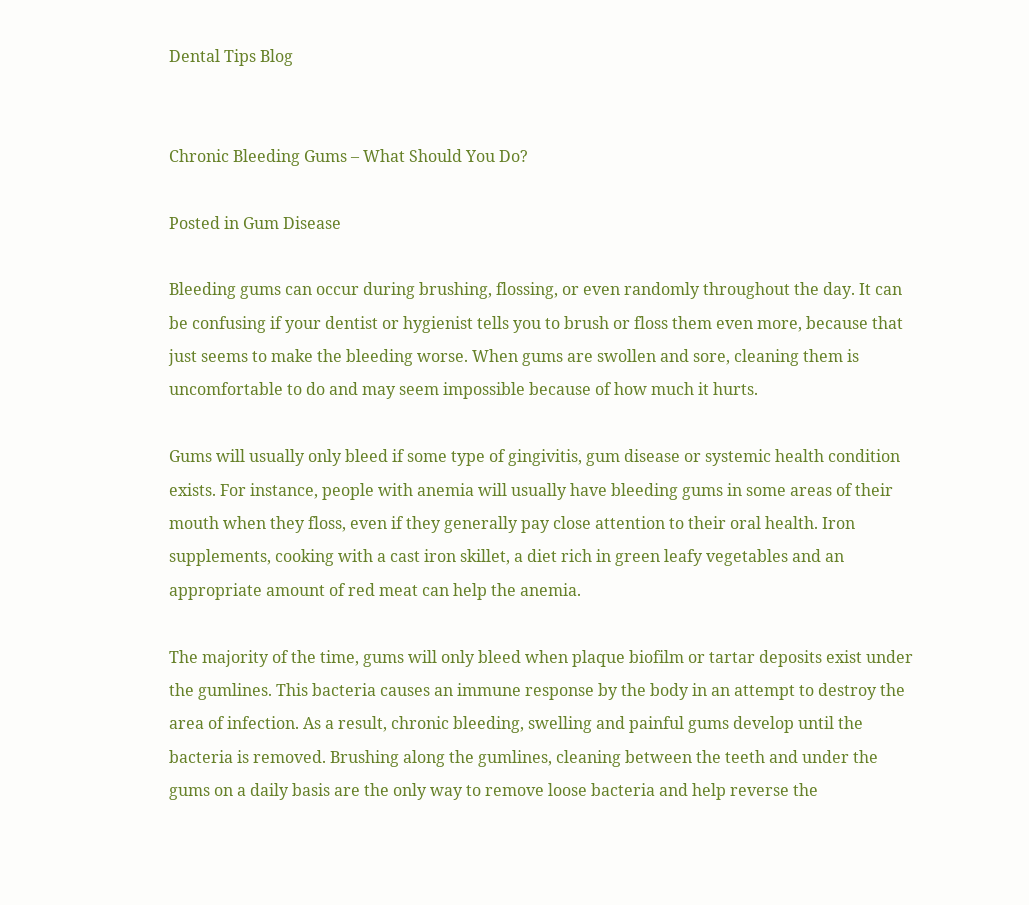Dental Tips Blog


Chronic Bleeding Gums – What Should You Do?

Posted in Gum Disease

Bleeding gums can occur during brushing, flossing, or even randomly throughout the day. It can be confusing if your dentist or hygienist tells you to brush or floss them even more, because that just seems to make the bleeding worse. When gums are swollen and sore, cleaning them is uncomfortable to do and may seem impossible because of how much it hurts.

Gums will usually only bleed if some type of gingivitis, gum disease or systemic health condition exists. For instance, people with anemia will usually have bleeding gums in some areas of their mouth when they floss, even if they generally pay close attention to their oral health. Iron supplements, cooking with a cast iron skillet, a diet rich in green leafy vegetables and an appropriate amount of red meat can help the anemia.

The majority of the time, gums will only bleed when plaque biofilm or tartar deposits exist under the gumlines. This bacteria causes an immune response by the body in an attempt to destroy the area of infection. As a result, chronic bleeding, swelling and painful gums develop until the bacteria is removed. Brushing along the gumlines, cleaning between the teeth and under the gums on a daily basis are the only way to remove loose bacteria and help reverse the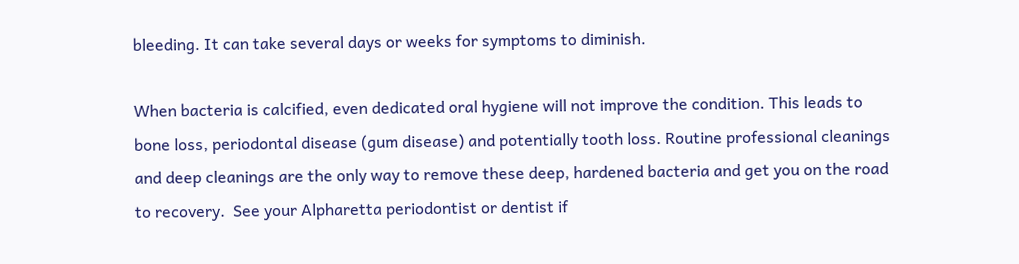bleeding. It can take several days or weeks for symptoms to diminish.

When bacteria is calcified, even dedicated oral hygiene will not improve the condition. This leads to bone loss, periodontal disease (gum disease) and potentially tooth loss. Routine professional cleanings and deep cleanings are the only way to remove these deep, hardened bacteria and get you on the road to recovery.  See your Alpharetta periodontist or dentist if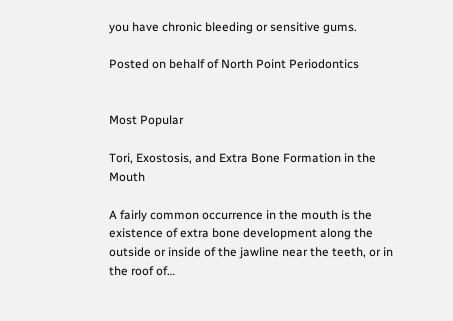you have chronic bleeding or sensitive gums.

Posted on behalf of North Point Periodontics


Most Popular

Tori, Exostosis, and Extra Bone Formation in the Mouth

A fairly common occurrence in the mouth is the existence of extra bone development along the outside or inside of the jawline near the teeth, or in the roof of…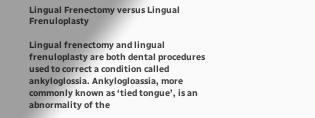Lingual Frenectomy versus Lingual Frenuloplasty

Lingual frenectomy and lingual frenuloplasty are both dental procedures used to correct a condition called ankyloglossia. Ankylogloassia, more commonly known as ‘tied tongue’, is an abnormality of the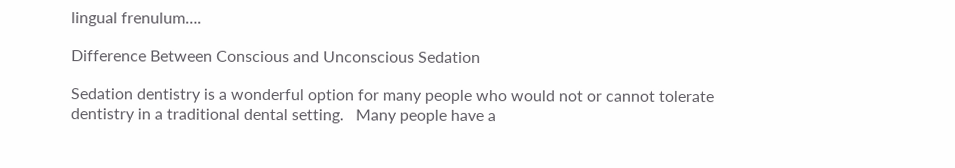lingual frenulum….

Difference Between Conscious and Unconscious Sedation

Sedation dentistry is a wonderful option for many people who would not or cannot tolerate dentistry in a traditional dental setting.   Many people have a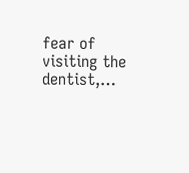fear of visiting the dentist,…